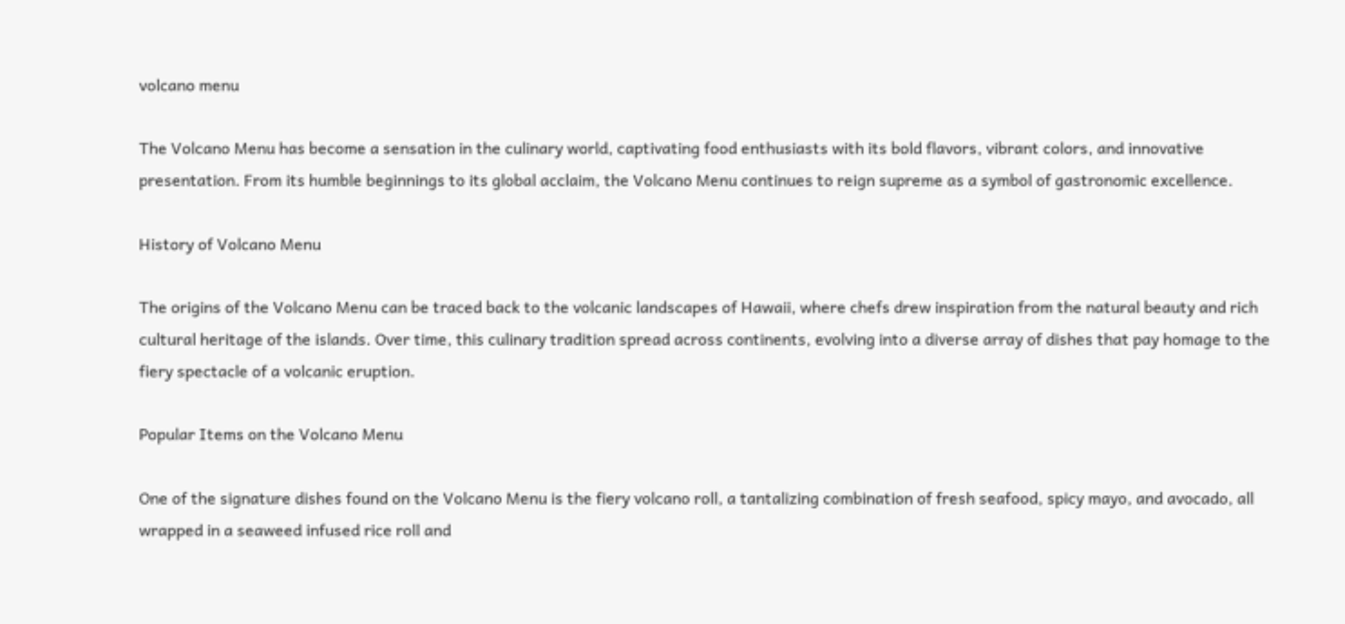volcano menu

The Volcano Menu has become a sensation in the culinary world, captivating food enthusiasts with its bold flavors, vibrant colors, and innovative presentation. From its humble beginnings to its global acclaim, the Volcano Menu continues to reign supreme as a symbol of gastronomic excellence.

History of Volcano Menu

The origins of the Volcano Menu can be traced back to the volcanic landscapes of Hawaii, where chefs drew inspiration from the natural beauty and rich cultural heritage of the islands. Over time, this culinary tradition spread across continents, evolving into a diverse array of dishes that pay homage to the fiery spectacle of a volcanic eruption.

Popular Items on the Volcano Menu

One of the signature dishes found on the Volcano Menu is the fiery volcano roll, a tantalizing combination of fresh seafood, spicy mayo, and avocado, all wrapped in a seaweed infused rice roll and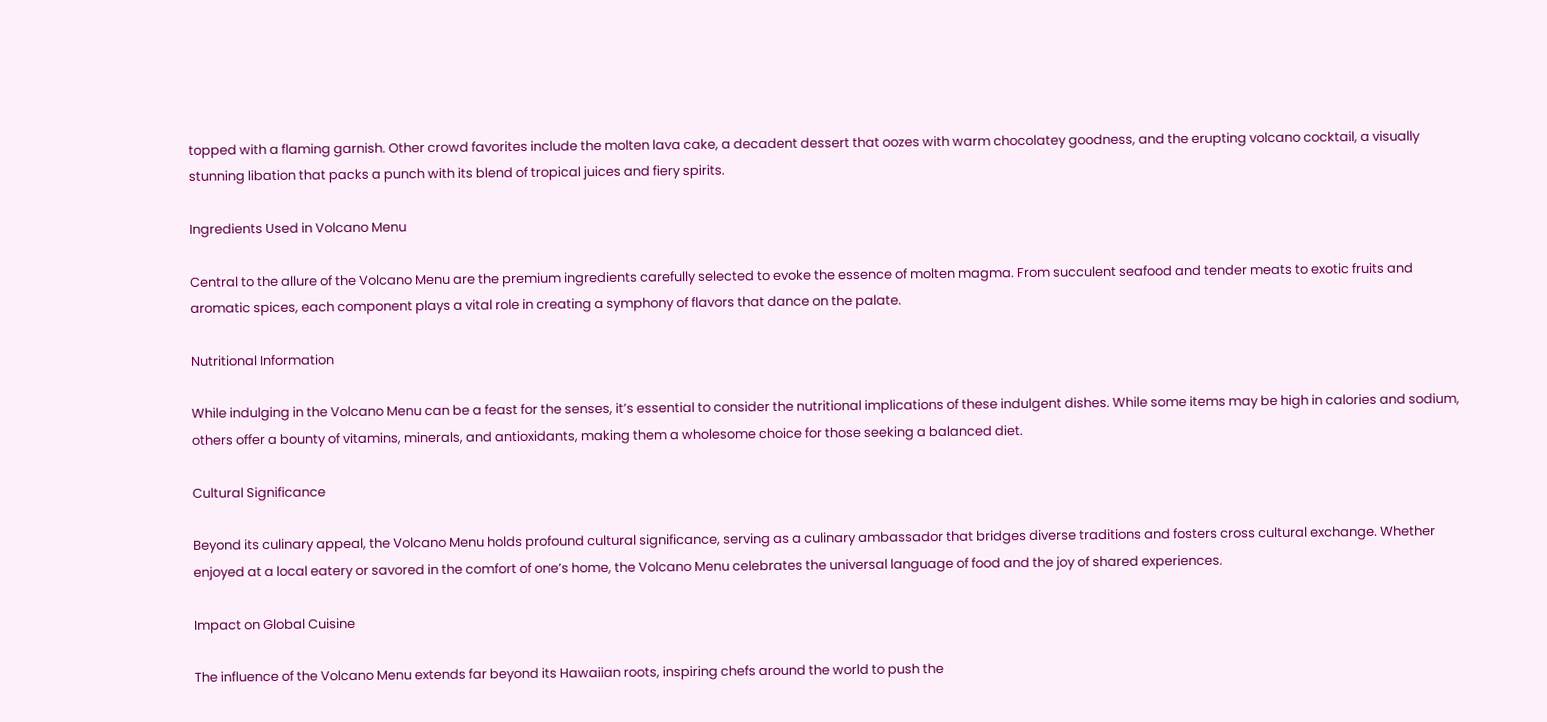topped with a flaming garnish. Other crowd favorites include the molten lava cake, a decadent dessert that oozes with warm chocolatey goodness, and the erupting volcano cocktail, a visually stunning libation that packs a punch with its blend of tropical juices and fiery spirits.

Ingredients Used in Volcano Menu

Central to the allure of the Volcano Menu are the premium ingredients carefully selected to evoke the essence of molten magma. From succulent seafood and tender meats to exotic fruits and aromatic spices, each component plays a vital role in creating a symphony of flavors that dance on the palate.

Nutritional Information

While indulging in the Volcano Menu can be a feast for the senses, it’s essential to consider the nutritional implications of these indulgent dishes. While some items may be high in calories and sodium, others offer a bounty of vitamins, minerals, and antioxidants, making them a wholesome choice for those seeking a balanced diet.

Cultural Significance

Beyond its culinary appeal, the Volcano Menu holds profound cultural significance, serving as a culinary ambassador that bridges diverse traditions and fosters cross cultural exchange. Whether enjoyed at a local eatery or savored in the comfort of one’s home, the Volcano Menu celebrates the universal language of food and the joy of shared experiences.

Impact on Global Cuisine

The influence of the Volcano Menu extends far beyond its Hawaiian roots, inspiring chefs around the world to push the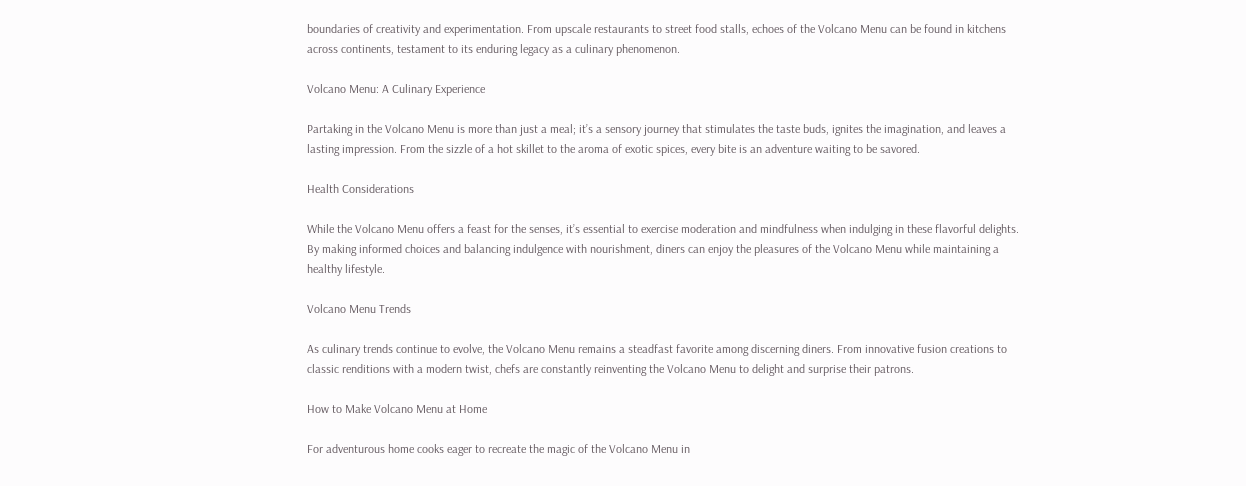boundaries of creativity and experimentation. From upscale restaurants to street food stalls, echoes of the Volcano Menu can be found in kitchens across continents, testament to its enduring legacy as a culinary phenomenon.

Volcano Menu: A Culinary Experience

Partaking in the Volcano Menu is more than just a meal; it’s a sensory journey that stimulates the taste buds, ignites the imagination, and leaves a lasting impression. From the sizzle of a hot skillet to the aroma of exotic spices, every bite is an adventure waiting to be savored.

Health Considerations

While the Volcano Menu offers a feast for the senses, it’s essential to exercise moderation and mindfulness when indulging in these flavorful delights. By making informed choices and balancing indulgence with nourishment, diners can enjoy the pleasures of the Volcano Menu while maintaining a healthy lifestyle.

Volcano Menu Trends

As culinary trends continue to evolve, the Volcano Menu remains a steadfast favorite among discerning diners. From innovative fusion creations to classic renditions with a modern twist, chefs are constantly reinventing the Volcano Menu to delight and surprise their patrons.

How to Make Volcano Menu at Home

For adventurous home cooks eager to recreate the magic of the Volcano Menu in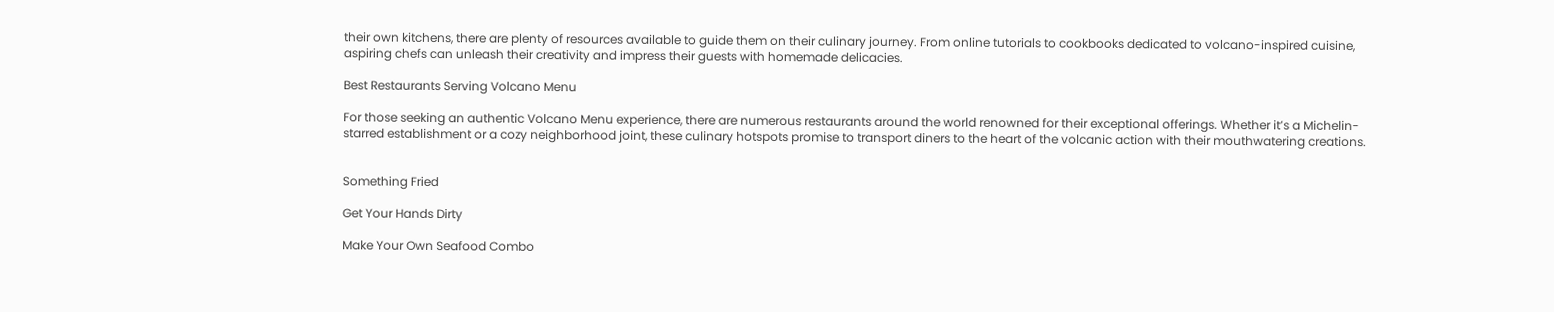their own kitchens, there are plenty of resources available to guide them on their culinary journey. From online tutorials to cookbooks dedicated to volcano-inspired cuisine, aspiring chefs can unleash their creativity and impress their guests with homemade delicacies.

Best Restaurants Serving Volcano Menu

For those seeking an authentic Volcano Menu experience, there are numerous restaurants around the world renowned for their exceptional offerings. Whether it’s a Michelin-starred establishment or a cozy neighborhood joint, these culinary hotspots promise to transport diners to the heart of the volcanic action with their mouthwatering creations.


Something Fried

Get Your Hands Dirty

Make Your Own Seafood Combo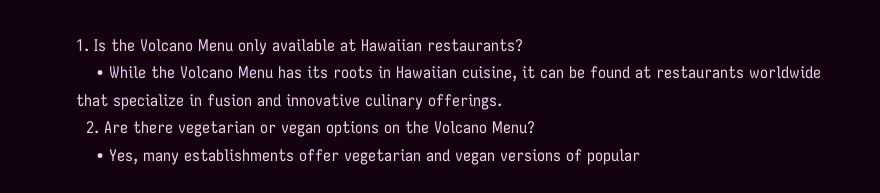1. Is the Volcano Menu only available at Hawaiian restaurants?
    • While the Volcano Menu has its roots in Hawaiian cuisine, it can be found at restaurants worldwide that specialize in fusion and innovative culinary offerings.
  2. Are there vegetarian or vegan options on the Volcano Menu?
    • Yes, many establishments offer vegetarian and vegan versions of popular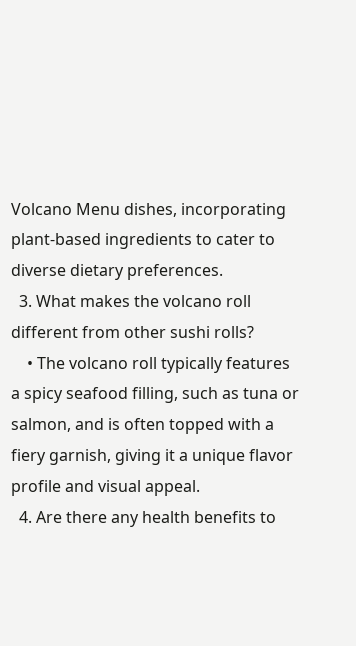Volcano Menu dishes, incorporating plant-based ingredients to cater to diverse dietary preferences.
  3. What makes the volcano roll different from other sushi rolls?
    • The volcano roll typically features a spicy seafood filling, such as tuna or salmon, and is often topped with a fiery garnish, giving it a unique flavor profile and visual appeal.
  4. Are there any health benefits to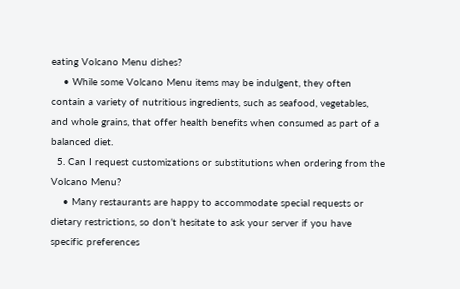eating Volcano Menu dishes?
    • While some Volcano Menu items may be indulgent, they often contain a variety of nutritious ingredients, such as seafood, vegetables, and whole grains, that offer health benefits when consumed as part of a balanced diet.
  5. Can I request customizations or substitutions when ordering from the Volcano Menu?
    • Many restaurants are happy to accommodate special requests or dietary restrictions, so don’t hesitate to ask your server if you have specific preferences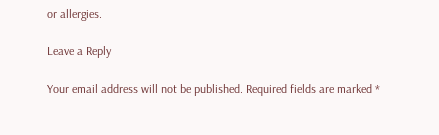or allergies.

Leave a Reply

Your email address will not be published. Required fields are marked *